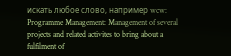искать любое слово, например wcw:
Programme Management: Management of several projects and related activites to bring about a fulfilment of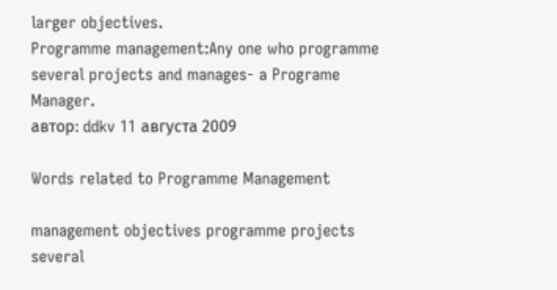larger objectives.
Programme management:Any one who programme several projects and manages- a Programe Manager.
автор: ddkv 11 августа 2009

Words related to Programme Management

management objectives programme projects several